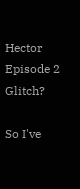Hector Episode 2 Glitch?

So I've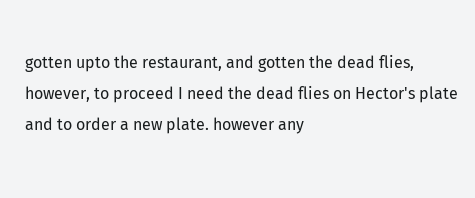gotten upto the restaurant, and gotten the dead flies, however, to proceed I need the dead flies on Hector's plate and to order a new plate. however any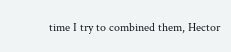time I try to combined them, Hector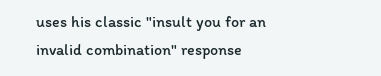uses his classic "insult you for an invalid combination" response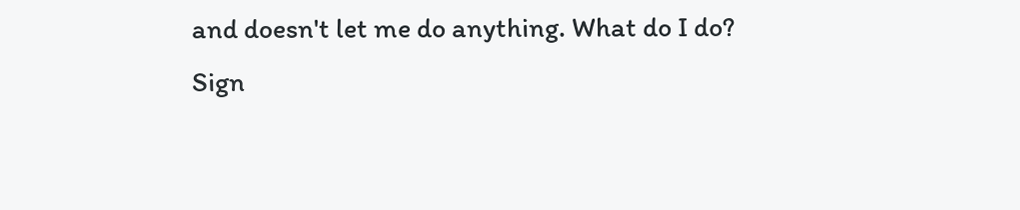and doesn't let me do anything. What do I do?
Sign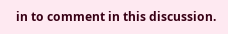in to comment in this discussion.